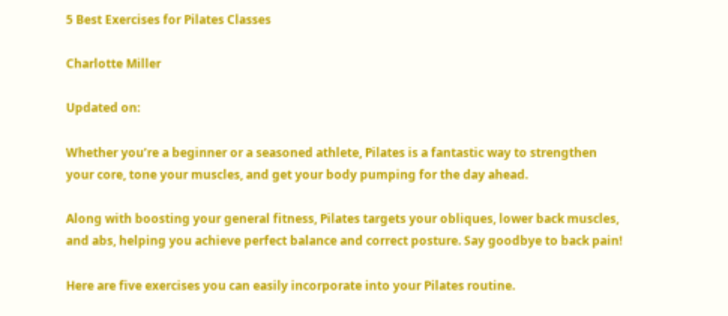5 Best Exercises for Pilates Classes

Charlotte Miller

Updated on:

Whether you’re a beginner or a seasoned athlete, Pilates is a fantastic way to strengthen your core, tone your muscles, and get your body pumping for the day ahead.

Along with boosting your general fitness, Pilates targets your obliques, lower back muscles, and abs, helping you achieve perfect balance and correct posture. Say goodbye to back pain!

Here are five exercises you can easily incorporate into your Pilates routine.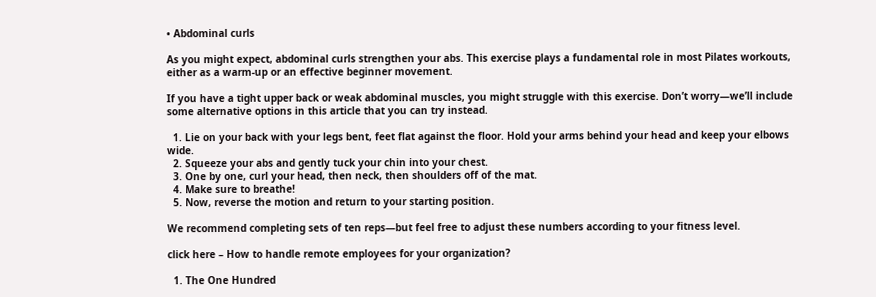• Abdominal curls

As you might expect, abdominal curls strengthen your abs. This exercise plays a fundamental role in most Pilates workouts, either as a warm-up or an effective beginner movement.

If you have a tight upper back or weak abdominal muscles, you might struggle with this exercise. Don’t worry—we’ll include some alternative options in this article that you can try instead.

  1. Lie on your back with your legs bent, feet flat against the floor. Hold your arms behind your head and keep your elbows wide.
  2. Squeeze your abs and gently tuck your chin into your chest.
  3. One by one, curl your head, then neck, then shoulders off of the mat.
  4. Make sure to breathe!
  5. Now, reverse the motion and return to your starting position.

We recommend completing sets of ten reps—but feel free to adjust these numbers according to your fitness level.

click here – How to handle remote employees for your organization?

  1. The One Hundred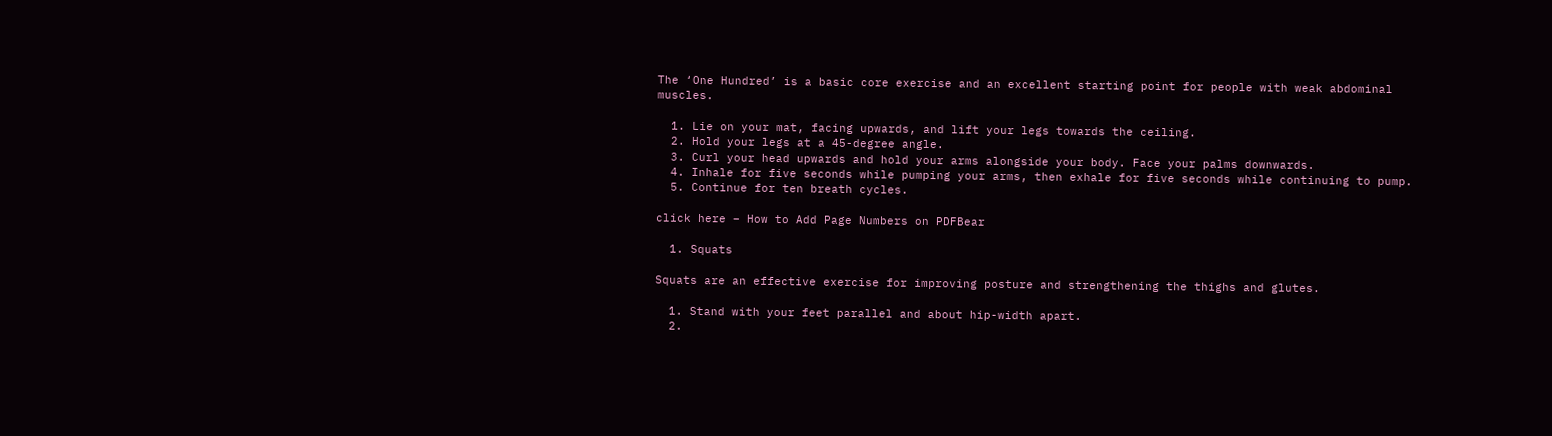The ‘One Hundred’ is a basic core exercise and an excellent starting point for people with weak abdominal muscles.

  1. Lie on your mat, facing upwards, and lift your legs towards the ceiling.
  2. Hold your legs at a 45-degree angle.
  3. Curl your head upwards and hold your arms alongside your body. Face your palms downwards.
  4. Inhale for five seconds while pumping your arms, then exhale for five seconds while continuing to pump.
  5. Continue for ten breath cycles.

click here – How to Add Page Numbers on PDFBear

  1. Squats

Squats are an effective exercise for improving posture and strengthening the thighs and glutes.

  1. Stand with your feet parallel and about hip-width apart.
  2.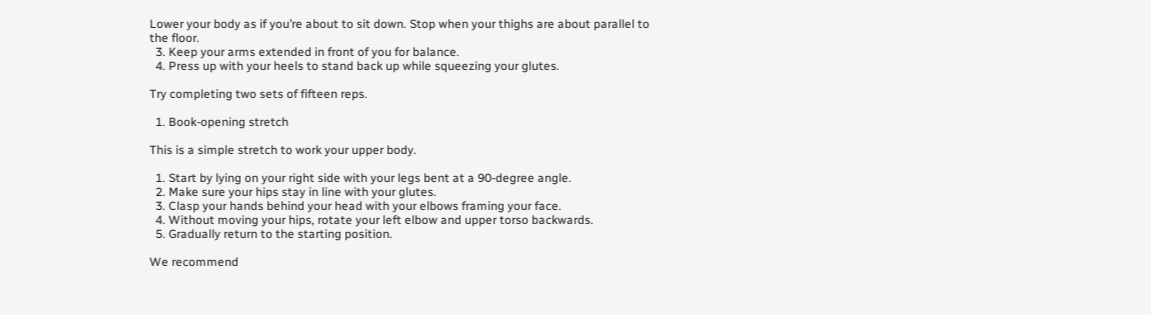Lower your body as if you’re about to sit down. Stop when your thighs are about parallel to the floor.
  3. Keep your arms extended in front of you for balance.
  4. Press up with your heels to stand back up while squeezing your glutes.

Try completing two sets of fifteen reps.

  1. Book-opening stretch

This is a simple stretch to work your upper body.

  1. Start by lying on your right side with your legs bent at a 90-degree angle.
  2. Make sure your hips stay in line with your glutes.
  3. Clasp your hands behind your head with your elbows framing your face.
  4. Without moving your hips, rotate your left elbow and upper torso backwards.
  5. Gradually return to the starting position.

We recommend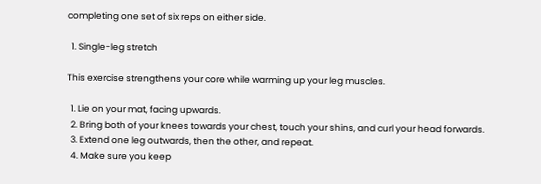completing one set of six reps on either side.

  1. Single-leg stretch

This exercise strengthens your core while warming up your leg muscles.

  1. Lie on your mat, facing upwards.
  2. Bring both of your knees towards your chest, touch your shins, and curl your head forwards.
  3. Extend one leg outwards, then the other, and repeat.
  4. Make sure you keep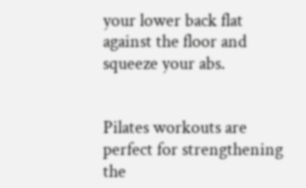your lower back flat against the floor and squeeze your abs.


Pilates workouts are perfect for strengthening the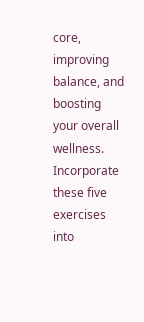core, improving balance, and boosting your overall wellness. Incorporate these five exercises into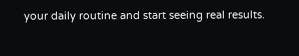your daily routine and start seeing real results.